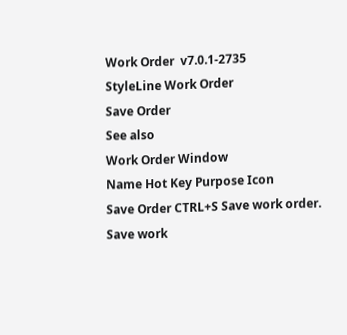Work Order  v7.0.1-2735
StyleLine Work Order
Save Order
See also
Work Order Window
Name Hot Key Purpose Icon
Save Order CTRL+S Save work order.
Save work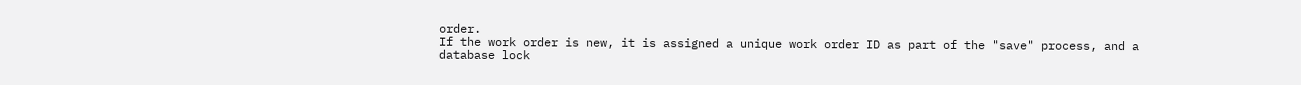order.
If the work order is new, it is assigned a unique work order ID as part of the "save" process, and a database lock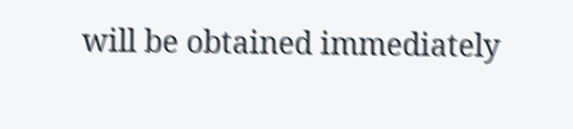will be obtained immediately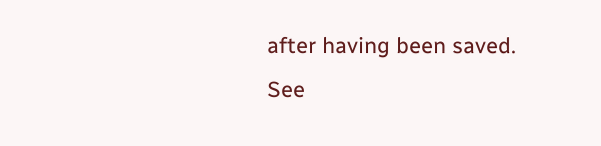after having been saved.
See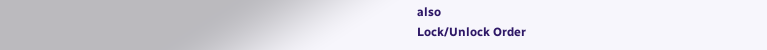also
Lock/Unlock Order